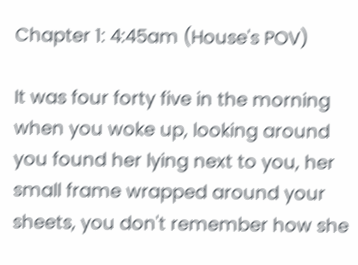Chapter 1: 4:45am (House's POV)

It was four forty five in the morning when you woke up, looking around you found her lying next to you, her small frame wrapped around your sheets, you don't remember how she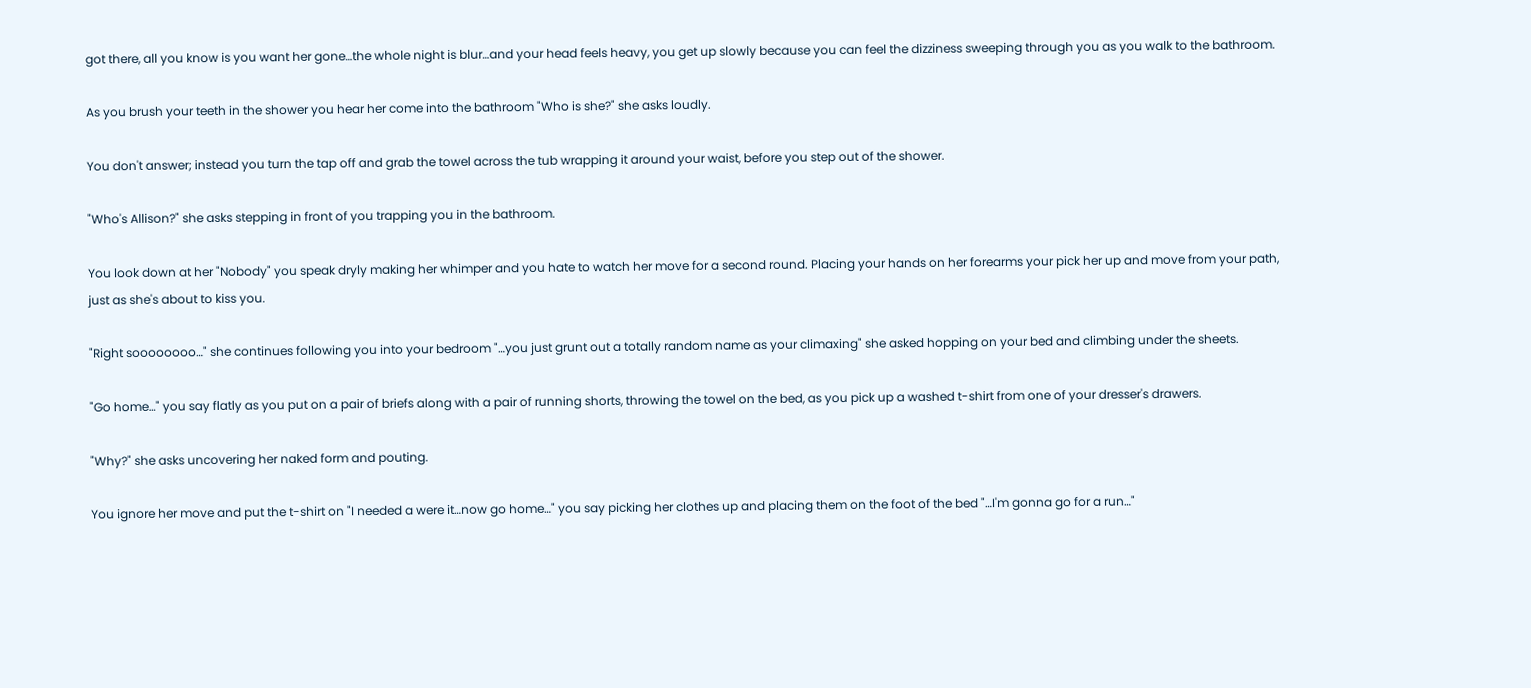got there, all you know is you want her gone…the whole night is blur…and your head feels heavy, you get up slowly because you can feel the dizziness sweeping through you as you walk to the bathroom.

As you brush your teeth in the shower you hear her come into the bathroom "Who is she?" she asks loudly.

You don't answer; instead you turn the tap off and grab the towel across the tub wrapping it around your waist, before you step out of the shower.

"Who's Allison?" she asks stepping in front of you trapping you in the bathroom.

You look down at her "Nobody" you speak dryly making her whimper and you hate to watch her move for a second round. Placing your hands on her forearms your pick her up and move from your path, just as she's about to kiss you.

"Right soooooooo…" she continues following you into your bedroom "…you just grunt out a totally random name as your climaxing" she asked hopping on your bed and climbing under the sheets.

"Go home…" you say flatly as you put on a pair of briefs along with a pair of running shorts, throwing the towel on the bed, as you pick up a washed t-shirt from one of your dresser's drawers.

"Why?" she asks uncovering her naked form and pouting.

You ignore her move and put the t-shirt on "I needed a were it…now go home…" you say picking her clothes up and placing them on the foot of the bed "…I'm gonna go for a run…"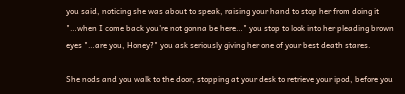you said, noticing she was about to speak, raising your hand to stop her from doing it "…when I come back you're not gonna be here…" you stop to look into her pleading brown eyes "…are you, Honey?" you ask seriously giving her one of your best death stares.

She nods and you walk to the door, stopping at your desk to retrieve your ipod, before you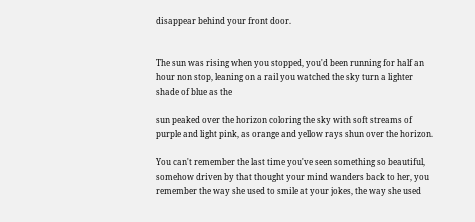disappear behind your front door.


The sun was rising when you stopped, you'd been running for half an hour non stop, leaning on a rail you watched the sky turn a lighter shade of blue as the

sun peaked over the horizon coloring the sky with soft streams of purple and light pink, as orange and yellow rays shun over the horizon.

You can't remember the last time you've seen something so beautiful, somehow driven by that thought your mind wanders back to her, you remember the way she used to smile at your jokes, the way she used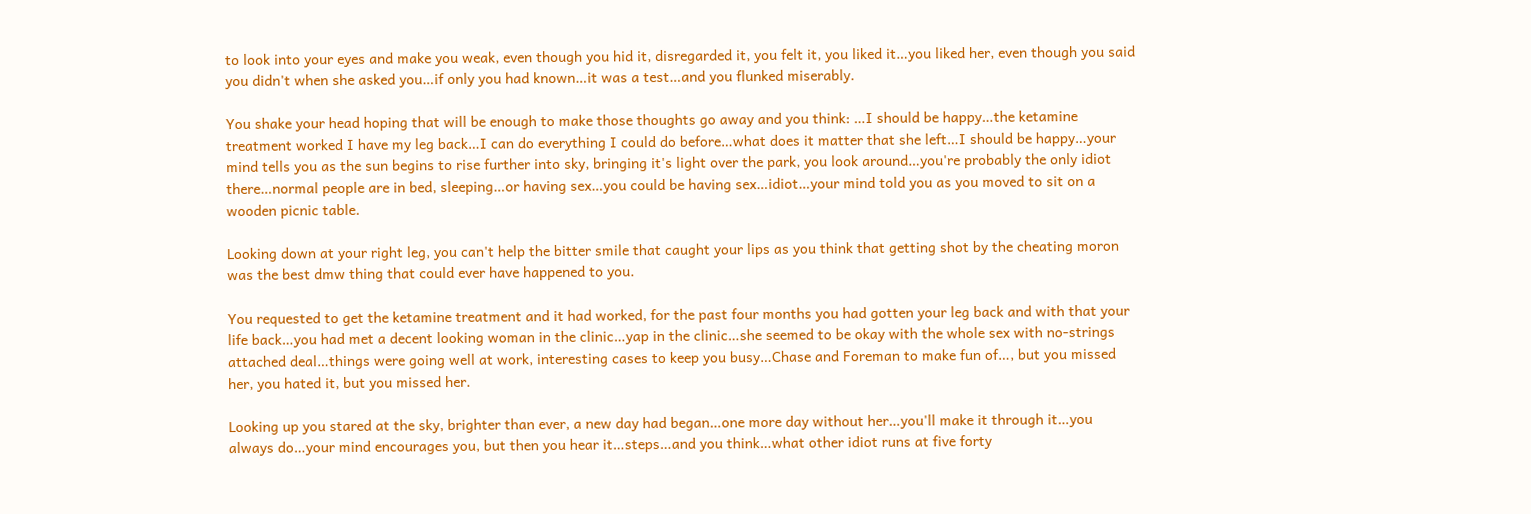to look into your eyes and make you weak, even though you hid it, disregarded it, you felt it, you liked it…you liked her, even though you said you didn't when she asked you…if only you had known…it was a test…and you flunked miserably.

You shake your head hoping that will be enough to make those thoughts go away and you think: …I should be happy…the ketamine treatment worked I have my leg back…I can do everything I could do before…what does it matter that she left…I should be happy…your mind tells you as the sun begins to rise further into sky, bringing it's light over the park, you look around…you're probably the only idiot there…normal people are in bed, sleeping…or having sex…you could be having sex…idiot…your mind told you as you moved to sit on a wooden picnic table.

Looking down at your right leg, you can't help the bitter smile that caught your lips as you think that getting shot by the cheating moron was the best dmw thing that could ever have happened to you.

You requested to get the ketamine treatment and it had worked, for the past four months you had gotten your leg back and with that your life back…you had met a decent looking woman in the clinic…yap in the clinic…she seemed to be okay with the whole sex with no-strings attached deal…things were going well at work, interesting cases to keep you busy…Chase and Foreman to make fun of…, but you missed her, you hated it, but you missed her.

Looking up you stared at the sky, brighter than ever, a new day had began…one more day without her…you'll make it through it…you always do…your mind encourages you, but then you hear it…steps…and you think…what other idiot runs at five forty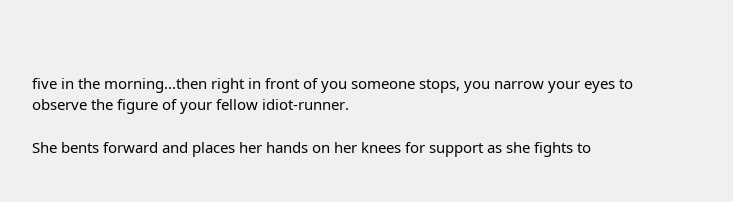five in the morning…then right in front of you someone stops, you narrow your eyes to observe the figure of your fellow idiot-runner.

She bents forward and places her hands on her knees for support as she fights to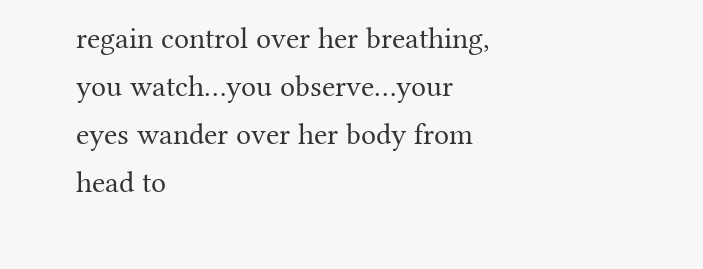regain control over her breathing, you watch…you observe…your eyes wander over her body from head to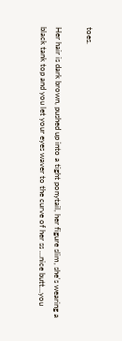toes.

Her hair is dark brown, pushed up into a tight ponytail, her figure slim, she's wearing a black tank top and you let your eyes waver to the curve of her ss …nice butt…you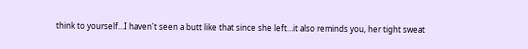think to yourself…I haven't seen a butt like that since she left…it also reminds you, her tight sweat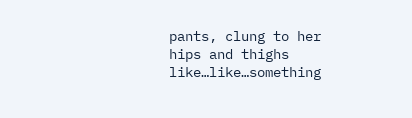pants, clung to her hips and thighs like…like…something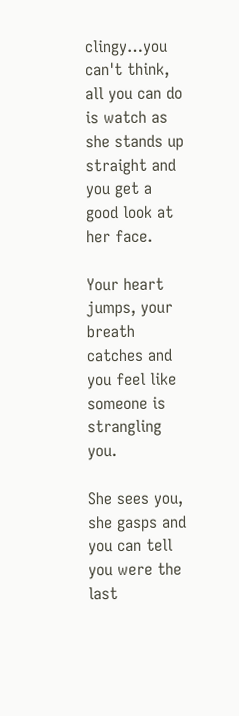clingy…you can't think, all you can do is watch as she stands up straight and you get a good look at her face.

Your heart jumps, your breath catches and you feel like someone is strangling you.

She sees you, she gasps and you can tell you were the last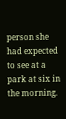person she had expected to see at a park at six in the morning.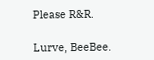Please R&R.

Lurve, BeeBee.